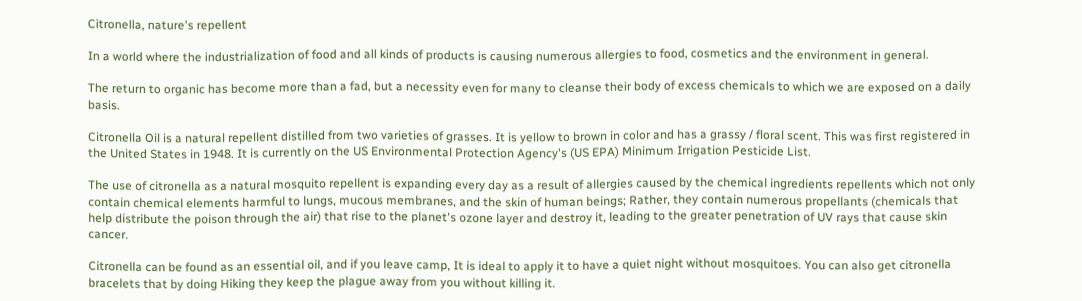Citronella, nature's repellent

In a world where the industrialization of food and all kinds of products is causing numerous allergies to food, cosmetics and the environment in general.

The return to organic has become more than a fad, but a necessity even for many to cleanse their body of excess chemicals to which we are exposed on a daily basis.

Citronella Oil is a natural repellent distilled from two varieties of grasses. It is yellow to brown in color and has a grassy / floral scent. This was first registered in the United States in 1948. It is currently on the US Environmental Protection Agency's (US EPA) Minimum Irrigation Pesticide List.

The use of citronella as a natural mosquito repellent is expanding every day as a result of allergies caused by the chemical ingredients repellents which not only contain chemical elements harmful to lungs, mucous membranes, and the skin of human beings; Rather, they contain numerous propellants (chemicals that help distribute the poison through the air) that rise to the planet's ozone layer and destroy it, leading to the greater penetration of UV rays that cause skin cancer.

Citronella can be found as an essential oil, and if you leave camp, It is ideal to apply it to have a quiet night without mosquitoes. You can also get citronella bracelets that by doing Hiking they keep the plague away from you without killing it.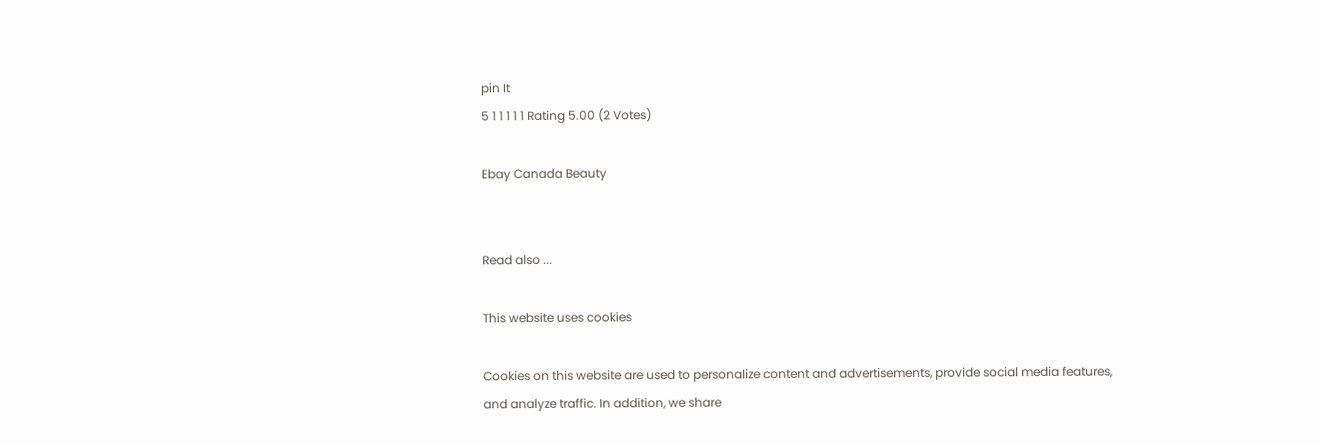pin It
5 1 1 1 1 1 Rating 5.00 (2 Votes)

Ebay Canada Beauty


Read also ...

This website uses cookies

Cookies on this website are used to personalize content and advertisements, provide social media features, and analyze traffic. In addition, we share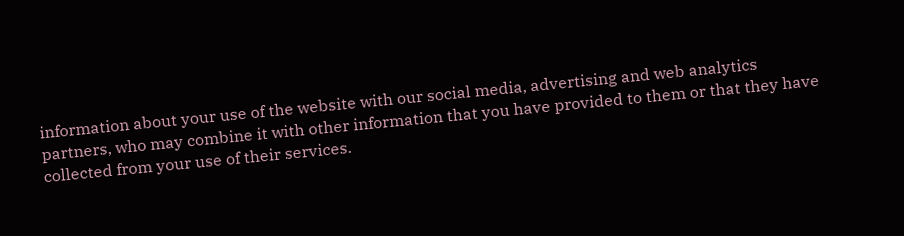information about your use of the website with our social media, advertising and web analytics partners, who may combine it with other information that you have provided to them or that they have collected from your use of their services.